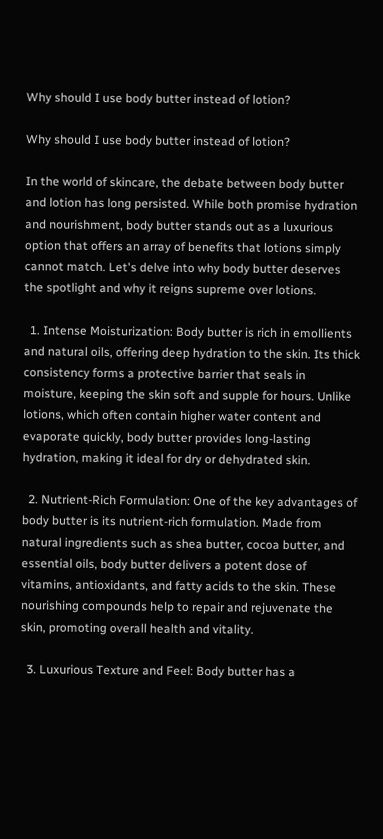Why should I use body butter instead of lotion?

Why should I use body butter instead of lotion?

In the world of skincare, the debate between body butter and lotion has long persisted. While both promise hydration and nourishment, body butter stands out as a luxurious option that offers an array of benefits that lotions simply cannot match. Let's delve into why body butter deserves the spotlight and why it reigns supreme over lotions.

  1. Intense Moisturization: Body butter is rich in emollients and natural oils, offering deep hydration to the skin. Its thick consistency forms a protective barrier that seals in moisture, keeping the skin soft and supple for hours. Unlike lotions, which often contain higher water content and evaporate quickly, body butter provides long-lasting hydration, making it ideal for dry or dehydrated skin.

  2. Nutrient-Rich Formulation: One of the key advantages of body butter is its nutrient-rich formulation. Made from natural ingredients such as shea butter, cocoa butter, and essential oils, body butter delivers a potent dose of vitamins, antioxidants, and fatty acids to the skin. These nourishing compounds help to repair and rejuvenate the skin, promoting overall health and vitality.

  3. Luxurious Texture and Feel: Body butter has a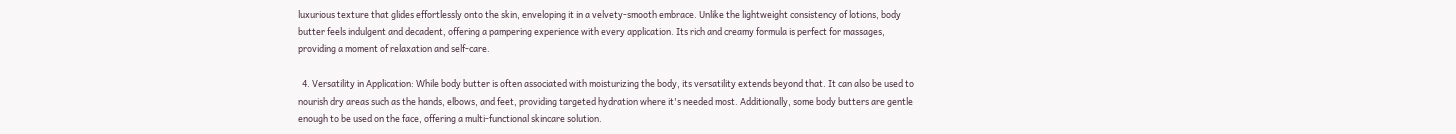luxurious texture that glides effortlessly onto the skin, enveloping it in a velvety-smooth embrace. Unlike the lightweight consistency of lotions, body butter feels indulgent and decadent, offering a pampering experience with every application. Its rich and creamy formula is perfect for massages, providing a moment of relaxation and self-care.

  4. Versatility in Application: While body butter is often associated with moisturizing the body, its versatility extends beyond that. It can also be used to nourish dry areas such as the hands, elbows, and feet, providing targeted hydration where it's needed most. Additionally, some body butters are gentle enough to be used on the face, offering a multi-functional skincare solution.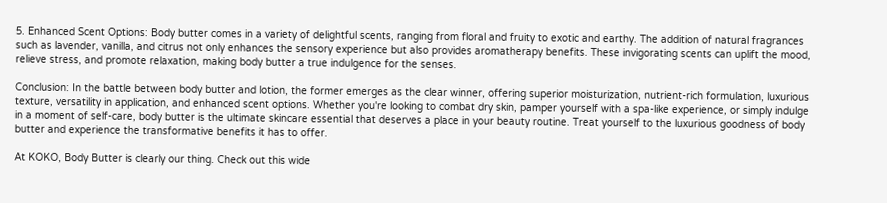5. Enhanced Scent Options: Body butter comes in a variety of delightful scents, ranging from floral and fruity to exotic and earthy. The addition of natural fragrances such as lavender, vanilla, and citrus not only enhances the sensory experience but also provides aromatherapy benefits. These invigorating scents can uplift the mood, relieve stress, and promote relaxation, making body butter a true indulgence for the senses.

Conclusion: In the battle between body butter and lotion, the former emerges as the clear winner, offering superior moisturization, nutrient-rich formulation, luxurious texture, versatility in application, and enhanced scent options. Whether you're looking to combat dry skin, pamper yourself with a spa-like experience, or simply indulge in a moment of self-care, body butter is the ultimate skincare essential that deserves a place in your beauty routine. Treat yourself to the luxurious goodness of body butter and experience the transformative benefits it has to offer.

At KOKO, Body Butter is clearly our thing. Check out this wide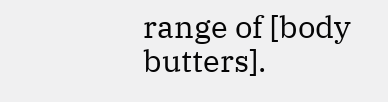range of [body butters].